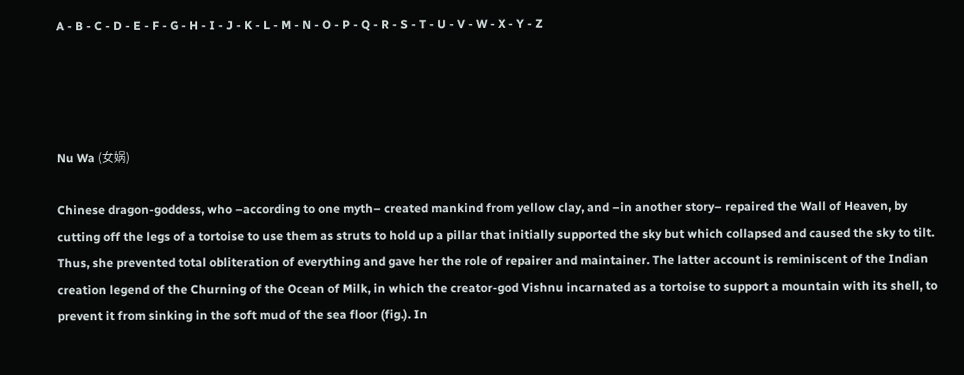A - B - C - D - E - F - G - H - I - J - K - L - M - N - O - P - Q - R - S - T - U - V - W - X - Y - Z




Nu Wa (女娲)

Chinese dragon-goddess, who –according to one myth– created mankind from yellow clay, and –in another story– repaired the Wall of Heaven, by cutting off the legs of a tortoise to use them as struts to hold up a pillar that initially supported the sky but which collapsed and caused the sky to tilt. Thus, she prevented total obliteration of everything and gave her the role of repairer and maintainer. The latter account is reminiscent of the Indian creation legend of the Churning of the Ocean of Milk, in which the creator-god Vishnu incarnated as a tortoise to support a mountain with its shell, to prevent it from sinking in the soft mud of the sea floor (fig.). In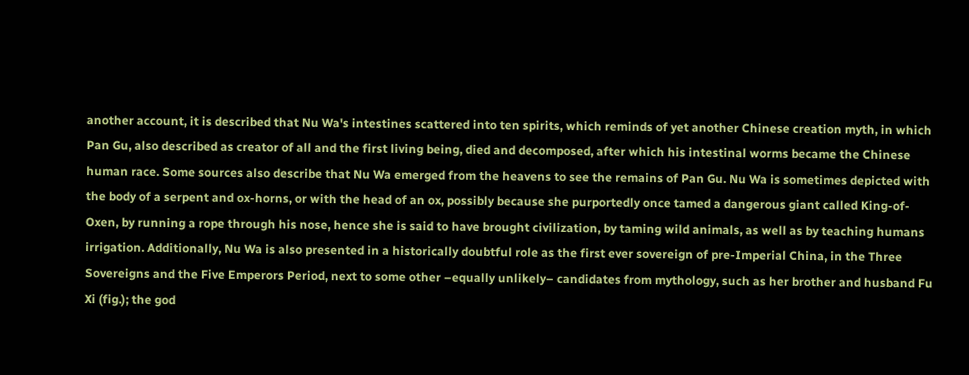another account, it is described that Nu Wa's intestines scattered into ten spirits, which reminds of yet another Chinese creation myth, in which Pan Gu, also described as creator of all and the first living being, died and decomposed, after which his intestinal worms became the Chinese human race. Some sources also describe that Nu Wa emerged from the heavens to see the remains of Pan Gu. Nu Wa is sometimes depicted with the body of a serpent and ox-horns, or with the head of an ox, possibly because she purportedly once tamed a dangerous giant called King-of-Oxen, by running a rope through his nose, hence she is said to have brought civilization, by taming wild animals, as well as by teaching humans irrigation. Additionally, Nu Wa is also presented in a historically doubtful role as the first ever sovereign of pre-Imperial China, in the Three Sovereigns and the Five Emperors Period, next to some other –equally unlikely– candidates from mythology, such as her brother and husband Fu Xi (fig.); the god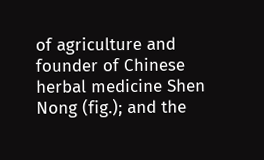of agriculture and founder of Chinese herbal medicine Shen Nong (fig.); and the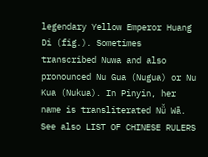legendary Yellow Emperor Huang Di (fig.). Sometimes transcribed Nuwa and also pronounced Nu Gua (Nugua) or Nu Kua (Nukua). In Pinyin, her name is transliterated Nǚ Wā. See also LIST OF CHINESE RULERS